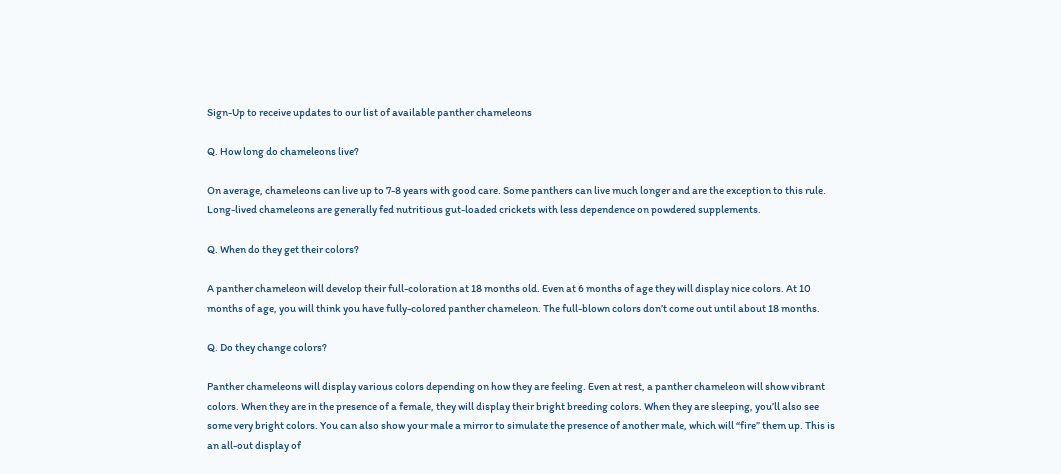Sign-Up to receive updates to our list of available panther chameleons

Q. How long do chameleons live?

On average, chameleons can live up to 7-8 years with good care. Some panthers can live much longer and are the exception to this rule. Long-lived chameleons are generally fed nutritious gut-loaded crickets with less dependence on powdered supplements.

Q. When do they get their colors?

A panther chameleon will develop their full-coloration at 18 months old. Even at 6 months of age they will display nice colors. At 10 months of age, you will think you have fully-colored panther chameleon. The full-blown colors don’t come out until about 18 months.

Q. Do they change colors?

Panther chameleons will display various colors depending on how they are feeling. Even at rest, a panther chameleon will show vibrant colors. When they are in the presence of a female, they will display their bright breeding colors. When they are sleeping, you’ll also see some very bright colors. You can also show your male a mirror to simulate the presence of another male, which will “fire” them up. This is an all-out display of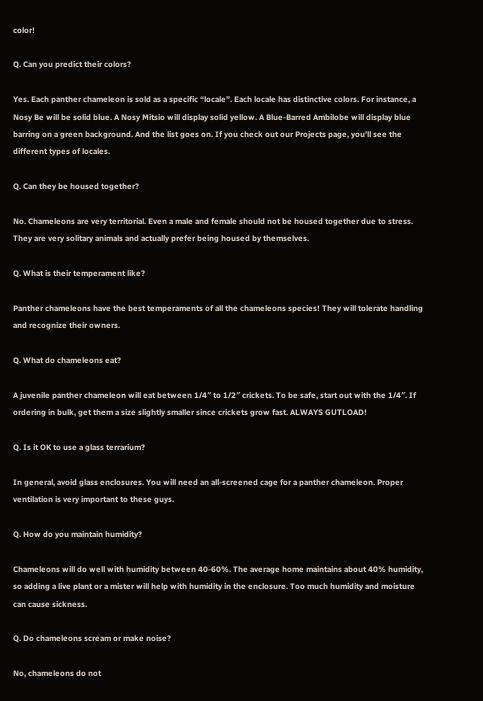color!

Q. Can you predict their colors?

Yes. Each panther chameleon is sold as a specific “locale”. Each locale has distinctive colors. For instance, a Nosy Be will be solid blue. A Nosy Mitsio will display solid yellow. A Blue-Barred Ambilobe will display blue barring on a green background. And the list goes on. If you check out our Projects page, you’ll see the different types of locales.

Q. Can they be housed together?

No. Chameleons are very territorial. Even a male and female should not be housed together due to stress. They are very solitary animals and actually prefer being housed by themselves.

Q. What is their temperament like?

Panther chameleons have the best temperaments of all the chameleons species! They will tolerate handling and recognize their owners.

Q. What do chameleons eat?

A juvenile panther chameleon will eat between 1/4″ to 1/2″ crickets. To be safe, start out with the 1/4″. If ordering in bulk, get them a size slightly smaller since crickets grow fast. ALWAYS GUTLOAD!

Q. Is it OK to use a glass terrarium?

In general, avoid glass enclosures. You will need an all-screened cage for a panther chameleon. Proper ventilation is very important to these guys.

Q. How do you maintain humidity?

Chameleons will do well with humidity between 40-60%. The average home maintains about 40% humidity, so adding a live plant or a mister will help with humidity in the enclosure. Too much humidity and moisture can cause sickness.

Q. Do chameleons scream or make noise?

No, chameleons do not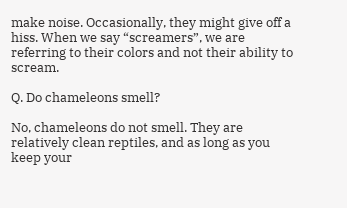make noise. Occasionally, they might give off a hiss. When we say “screamers”, we are referring to their colors and not their ability to scream.

Q. Do chameleons smell?

No, chameleons do not smell. They are relatively clean reptiles, and as long as you keep your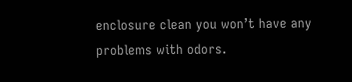enclosure clean you won’t have any problems with odors.